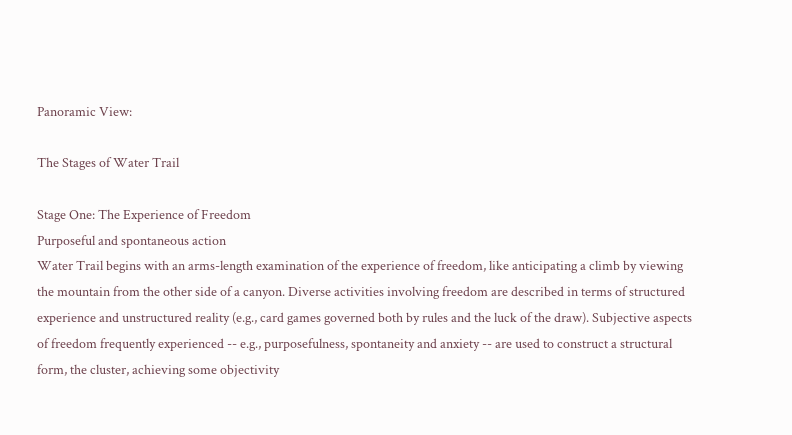Panoramic View:

The Stages of Water Trail

Stage One: The Experience of Freedom
Purposeful and spontaneous action
Water Trail begins with an arms-length examination of the experience of freedom, like anticipating a climb by viewing the mountain from the other side of a canyon. Diverse activities involving freedom are described in terms of structured experience and unstructured reality (e.g., card games governed both by rules and the luck of the draw). Subjective aspects of freedom frequently experienced -- e.g., purposefulness, spontaneity and anxiety -- are used to construct a structural form, the cluster, achieving some objectivity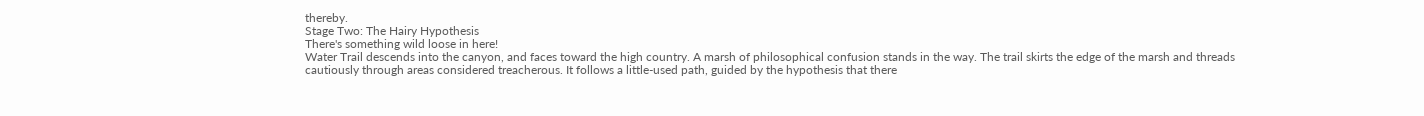thereby.
Stage Two: The Hairy Hypothesis
There's something wild loose in here!
Water Trail descends into the canyon, and faces toward the high country. A marsh of philosophical confusion stands in the way. The trail skirts the edge of the marsh and threads cautiously through areas considered treacherous. It follows a little-used path, guided by the hypothesis that there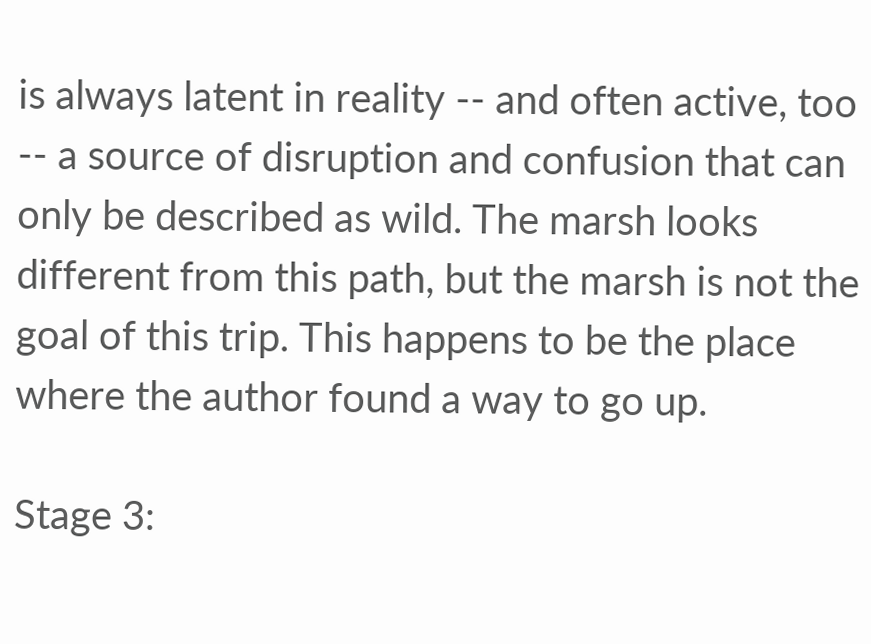is always latent in reality -- and often active, too -- a source of disruption and confusion that can only be described as wild. The marsh looks different from this path, but the marsh is not the goal of this trip. This happens to be the place where the author found a way to go up.

Stage 3: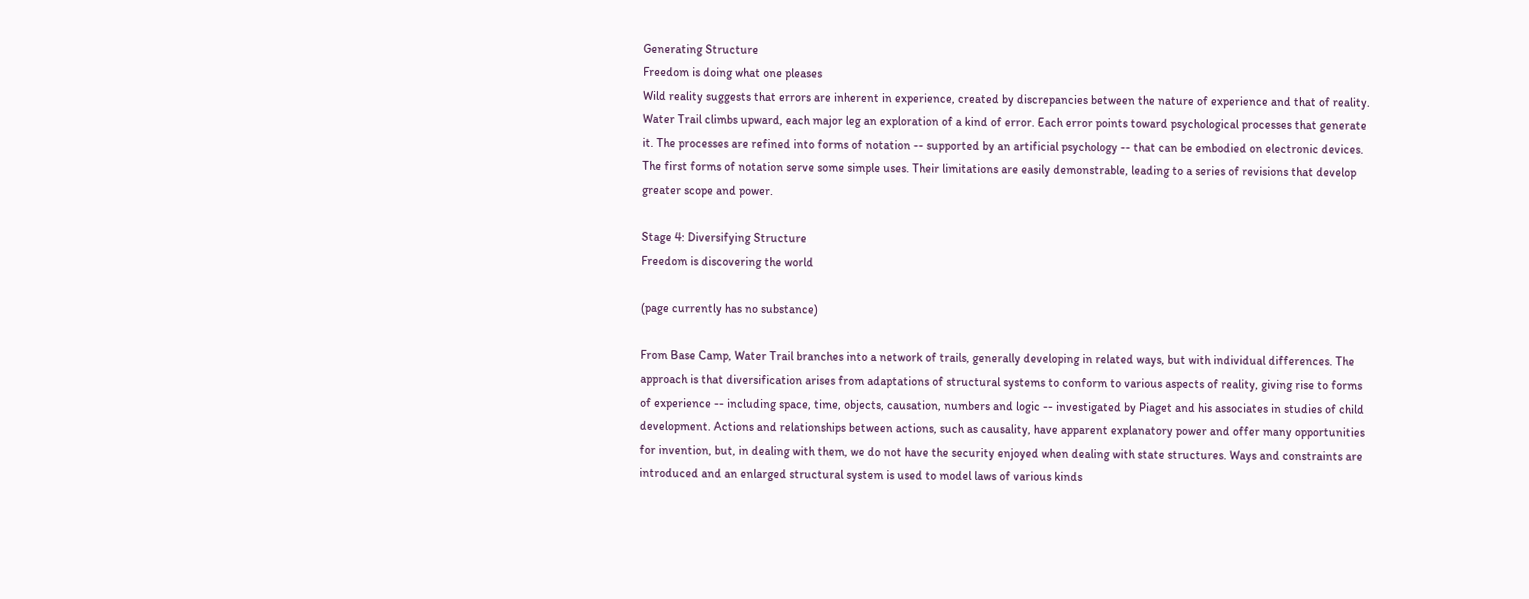Generating Structure
Freedom is doing what one pleases
Wild reality suggests that errors are inherent in experience, created by discrepancies between the nature of experience and that of reality. Water Trail climbs upward, each major leg an exploration of a kind of error. Each error points toward psychological processes that generate it. The processes are refined into forms of notation -- supported by an artificial psychology -- that can be embodied on electronic devices. The first forms of notation serve some simple uses. Their limitations are easily demonstrable, leading to a series of revisions that develop greater scope and power.

Stage 4: Diversifying Structure
Freedom is discovering the world

(page currently has no substance)

From Base Camp, Water Trail branches into a network of trails, generally developing in related ways, but with individual differences. The approach is that diversification arises from adaptations of structural systems to conform to various aspects of reality, giving rise to forms of experience -- including space, time, objects, causation, numbers and logic -- investigated by Piaget and his associates in studies of child development. Actions and relationships between actions, such as causality, have apparent explanatory power and offer many opportunities for invention, but, in dealing with them, we do not have the security enjoyed when dealing with state structures. Ways and constraints are introduced and an enlarged structural system is used to model laws of various kinds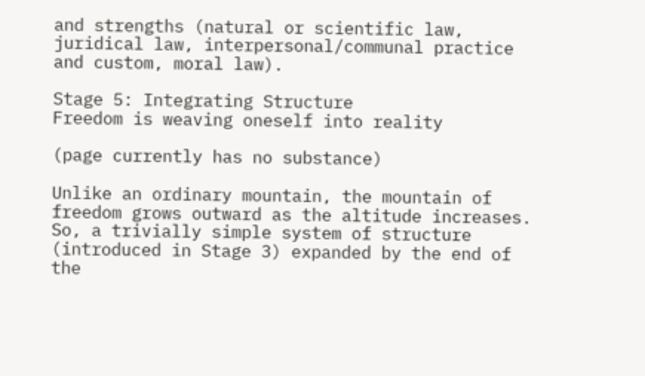and strengths (natural or scientific law, juridical law, interpersonal/communal practice and custom, moral law).

Stage 5: Integrating Structure
Freedom is weaving oneself into reality

(page currently has no substance)

Unlike an ordinary mountain, the mountain of freedom grows outward as the altitude increases. So, a trivially simple system of structure (introduced in Stage 3) expanded by the end of the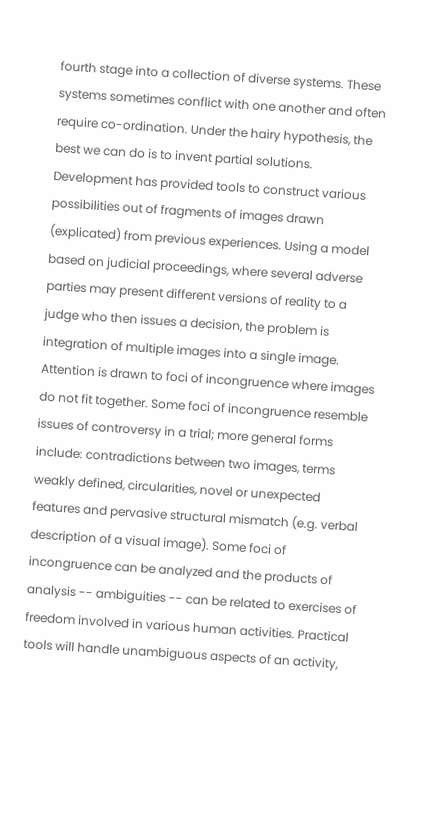fourth stage into a collection of diverse systems. These systems sometimes conflict with one another and often require co-ordination. Under the hairy hypothesis, the best we can do is to invent partial solutions. Development has provided tools to construct various possibilities out of fragments of images drawn (explicated) from previous experiences. Using a model based on judicial proceedings, where several adverse parties may present different versions of reality to a judge who then issues a decision, the problem is integration of multiple images into a single image. Attention is drawn to foci of incongruence where images do not fit together. Some foci of incongruence resemble issues of controversy in a trial; more general forms include: contradictions between two images, terms weakly defined, circularities, novel or unexpected features and pervasive structural mismatch (e.g. verbal description of a visual image). Some foci of incongruence can be analyzed and the products of analysis -- ambiguities -- can be related to exercises of freedom involved in various human activities. Practical tools will handle unambiguous aspects of an activity,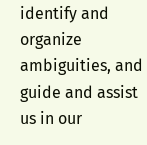identify and organize ambiguities, and guide and assist us in our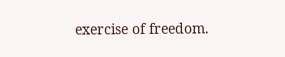exercise of freedom.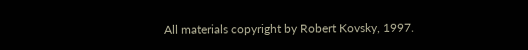All materials copyright by Robert Kovsky, 1997.